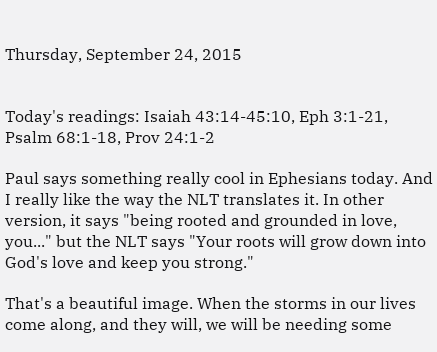Thursday, September 24, 2015


Today's readings: Isaiah 43:14-45:10, Eph 3:1-21, Psalm 68:1-18, Prov 24:1-2

Paul says something really cool in Ephesians today. And I really like the way the NLT translates it. In other version, it says "being rooted and grounded in love, you..." but the NLT says "Your roots will grow down into God's love and keep you strong."

That's a beautiful image. When the storms in our lives come along, and they will, we will be needing some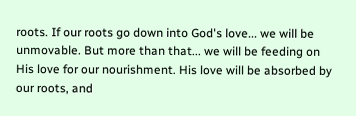roots. If our roots go down into God's love... we will be unmovable. But more than that... we will be feeding on His love for our nourishment. His love will be absorbed by our roots, and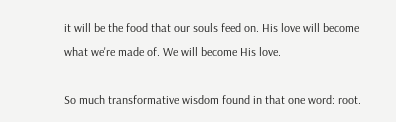it will be the food that our souls feed on. His love will become what we're made of. We will become His love.

So much transformative wisdom found in that one word: root.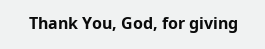Thank You, God, for giving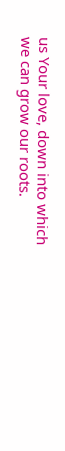us Your love, down into which we can grow our roots.